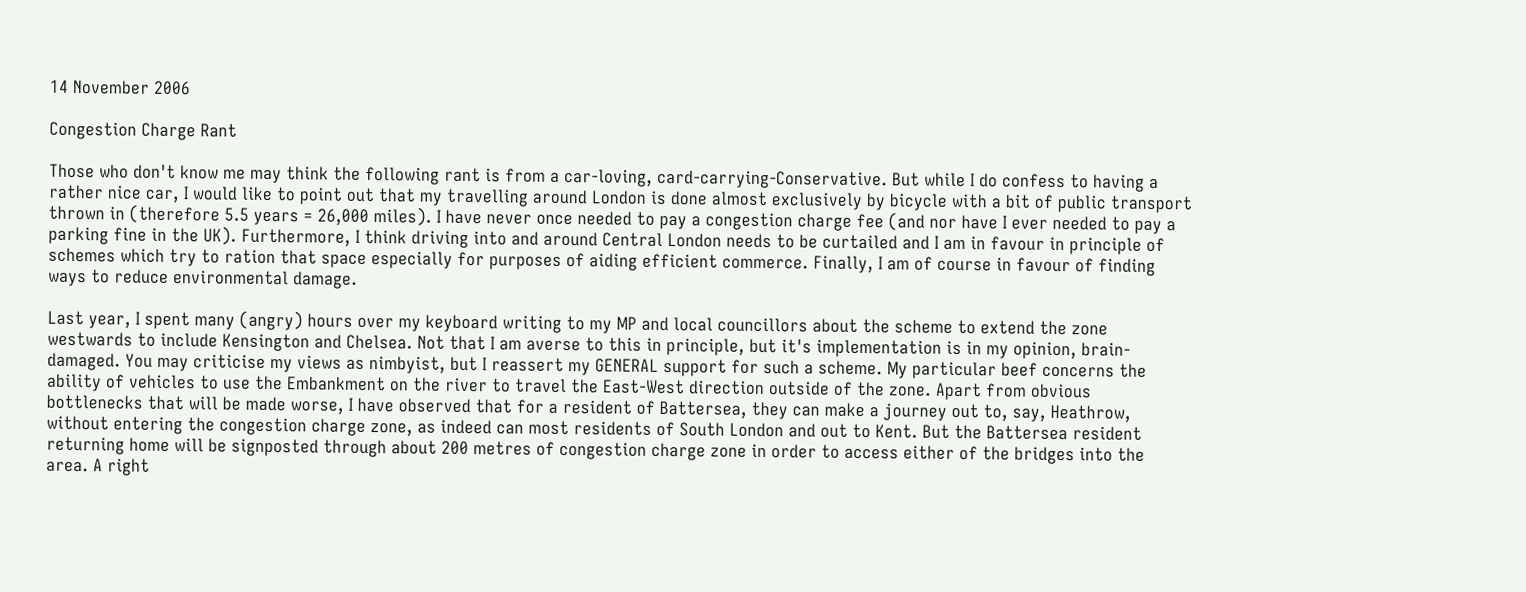14 November 2006

Congestion Charge Rant

Those who don't know me may think the following rant is from a car-loving, card-carrying-Conservative. But while I do confess to having a rather nice car, I would like to point out that my travelling around London is done almost exclusively by bicycle with a bit of public transport thrown in (therefore 5.5 years = 26,000 miles). I have never once needed to pay a congestion charge fee (and nor have I ever needed to pay a parking fine in the UK). Furthermore, I think driving into and around Central London needs to be curtailed and I am in favour in principle of schemes which try to ration that space especially for purposes of aiding efficient commerce. Finally, I am of course in favour of finding ways to reduce environmental damage.

Last year, I spent many (angry) hours over my keyboard writing to my MP and local councillors about the scheme to extend the zone westwards to include Kensington and Chelsea. Not that I am averse to this in principle, but it's implementation is in my opinion, brain-damaged. You may criticise my views as nimbyist, but I reassert my GENERAL support for such a scheme. My particular beef concerns the ability of vehicles to use the Embankment on the river to travel the East-West direction outside of the zone. Apart from obvious bottlenecks that will be made worse, I have observed that for a resident of Battersea, they can make a journey out to, say, Heathrow, without entering the congestion charge zone, as indeed can most residents of South London and out to Kent. But the Battersea resident returning home will be signposted through about 200 metres of congestion charge zone in order to access either of the bridges into the area. A right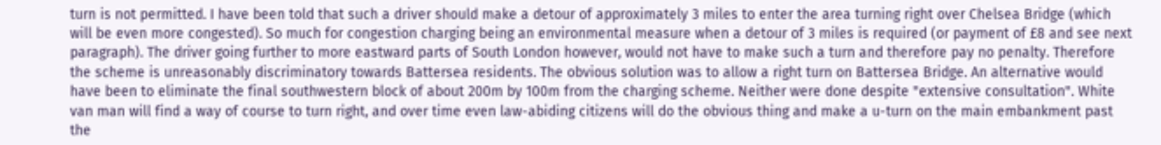turn is not permitted. I have been told that such a driver should make a detour of approximately 3 miles to enter the area turning right over Chelsea Bridge (which will be even more congested). So much for congestion charging being an environmental measure when a detour of 3 miles is required (or payment of £8 and see next paragraph). The driver going further to more eastward parts of South London however, would not have to make such a turn and therefore pay no penalty. Therefore the scheme is unreasonably discriminatory towards Battersea residents. The obvious solution was to allow a right turn on Battersea Bridge. An alternative would have been to eliminate the final southwestern block of about 200m by 100m from the charging scheme. Neither were done despite "extensive consultation". White van man will find a way of course to turn right, and over time even law-abiding citizens will do the obvious thing and make a u-turn on the main embankment past the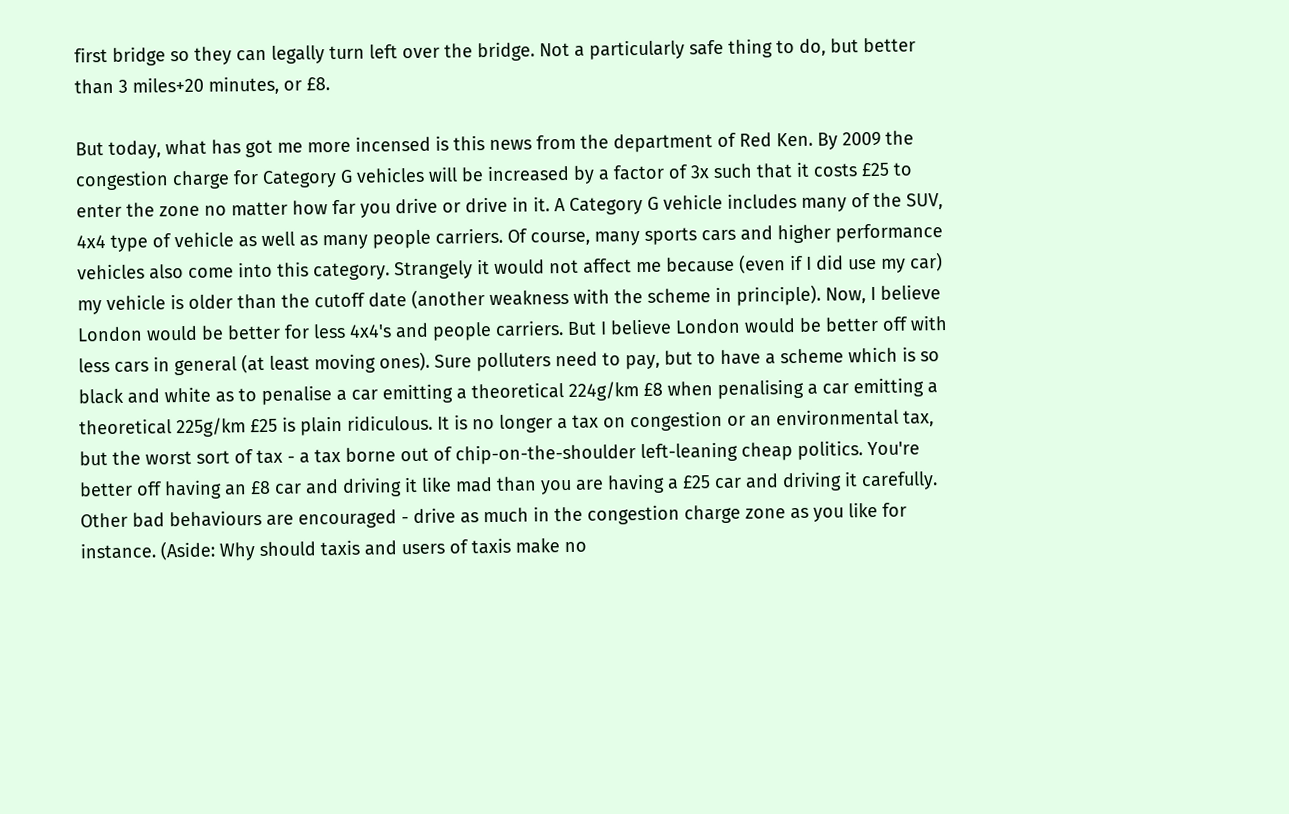first bridge so they can legally turn left over the bridge. Not a particularly safe thing to do, but better than 3 miles+20 minutes, or £8.

But today, what has got me more incensed is this news from the department of Red Ken. By 2009 the congestion charge for Category G vehicles will be increased by a factor of 3x such that it costs £25 to enter the zone no matter how far you drive or drive in it. A Category G vehicle includes many of the SUV, 4x4 type of vehicle as well as many people carriers. Of course, many sports cars and higher performance vehicles also come into this category. Strangely it would not affect me because (even if I did use my car) my vehicle is older than the cutoff date (another weakness with the scheme in principle). Now, I believe London would be better for less 4x4's and people carriers. But I believe London would be better off with less cars in general (at least moving ones). Sure polluters need to pay, but to have a scheme which is so black and white as to penalise a car emitting a theoretical 224g/km £8 when penalising a car emitting a theoretical 225g/km £25 is plain ridiculous. It is no longer a tax on congestion or an environmental tax, but the worst sort of tax - a tax borne out of chip-on-the-shoulder left-leaning cheap politics. You're better off having an £8 car and driving it like mad than you are having a £25 car and driving it carefully. Other bad behaviours are encouraged - drive as much in the congestion charge zone as you like for instance. (Aside: Why should taxis and users of taxis make no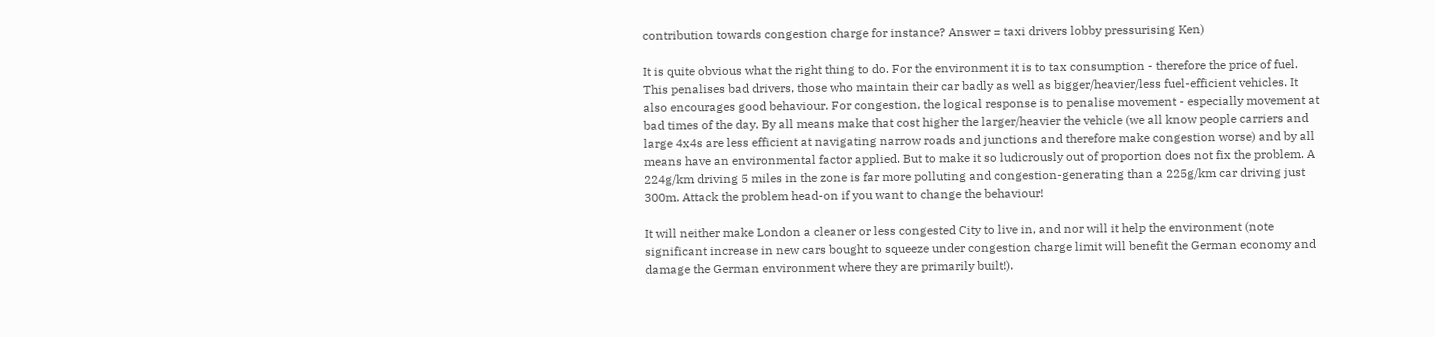contribution towards congestion charge for instance? Answer = taxi drivers lobby pressurising Ken)

It is quite obvious what the right thing to do. For the environment it is to tax consumption - therefore the price of fuel. This penalises bad drivers, those who maintain their car badly as well as bigger/heavier/less fuel-efficient vehicles. It also encourages good behaviour. For congestion, the logical response is to penalise movement - especially movement at bad times of the day. By all means make that cost higher the larger/heavier the vehicle (we all know people carriers and large 4x4s are less efficient at navigating narrow roads and junctions and therefore make congestion worse) and by all means have an environmental factor applied. But to make it so ludicrously out of proportion does not fix the problem. A 224g/km driving 5 miles in the zone is far more polluting and congestion-generating than a 225g/km car driving just 300m. Attack the problem head-on if you want to change the behaviour!

It will neither make London a cleaner or less congested City to live in, and nor will it help the environment (note significant increase in new cars bought to squeeze under congestion charge limit will benefit the German economy and damage the German environment where they are primarily built!).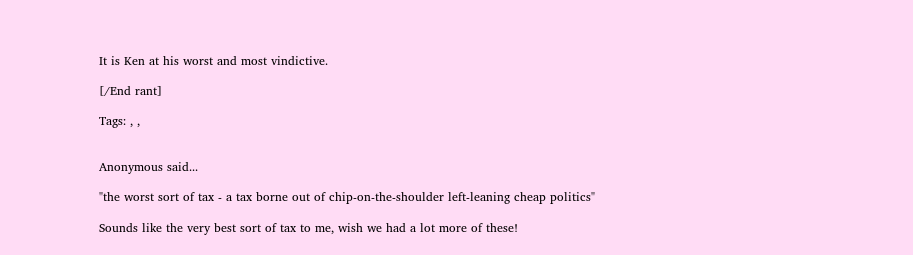It is Ken at his worst and most vindictive.

[/End rant]

Tags: , ,


Anonymous said...

"the worst sort of tax - a tax borne out of chip-on-the-shoulder left-leaning cheap politics"

Sounds like the very best sort of tax to me, wish we had a lot more of these!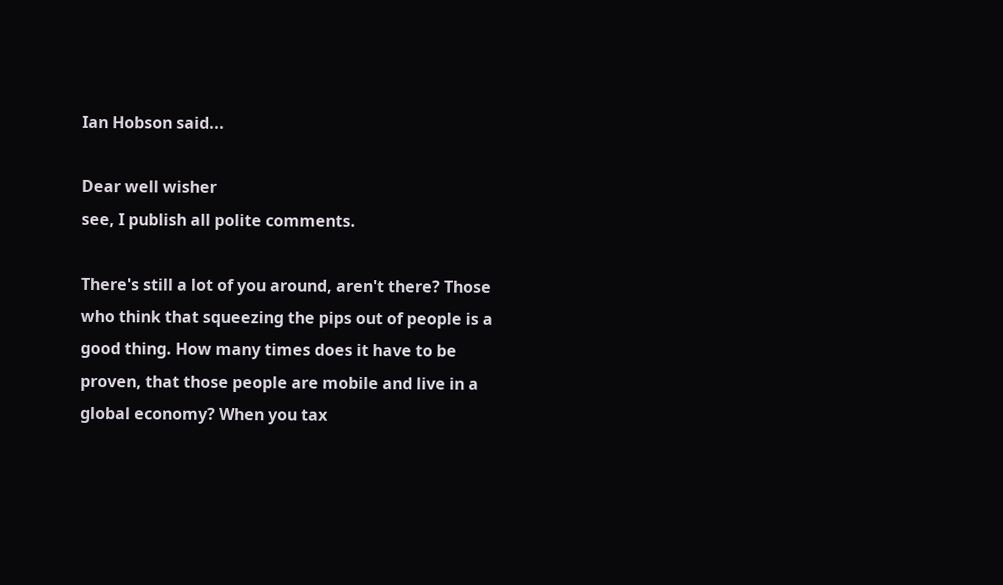Ian Hobson said...

Dear well wisher
see, I publish all polite comments.

There's still a lot of you around, aren't there? Those who think that squeezing the pips out of people is a good thing. How many times does it have to be proven, that those people are mobile and live in a global economy? When you tax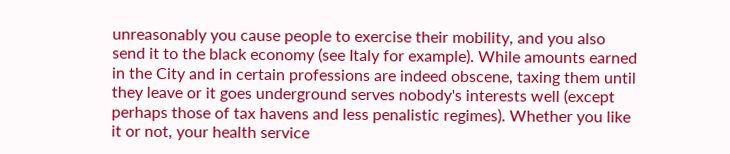unreasonably you cause people to exercise their mobility, and you also send it to the black economy (see Italy for example). While amounts earned in the City and in certain professions are indeed obscene, taxing them until they leave or it goes underground serves nobody's interests well (except perhaps those of tax havens and less penalistic regimes). Whether you like it or not, your health service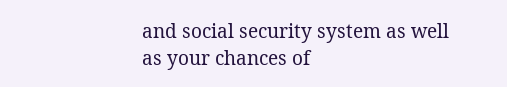and social security system as well as your chances of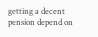getting a decent pension depend on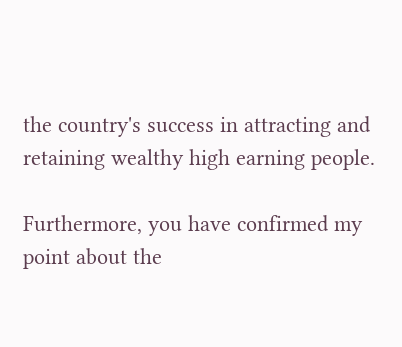the country's success in attracting and retaining wealthy high earning people.

Furthermore, you have confirmed my point about the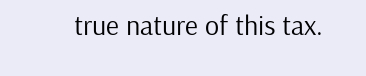true nature of this tax.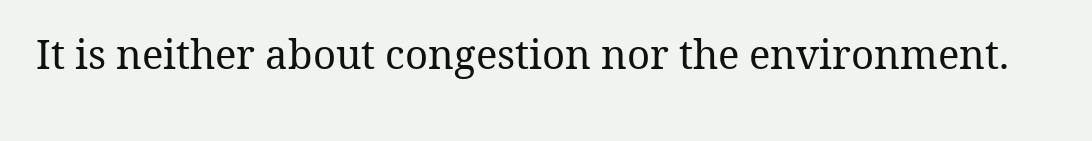It is neither about congestion nor the environment.